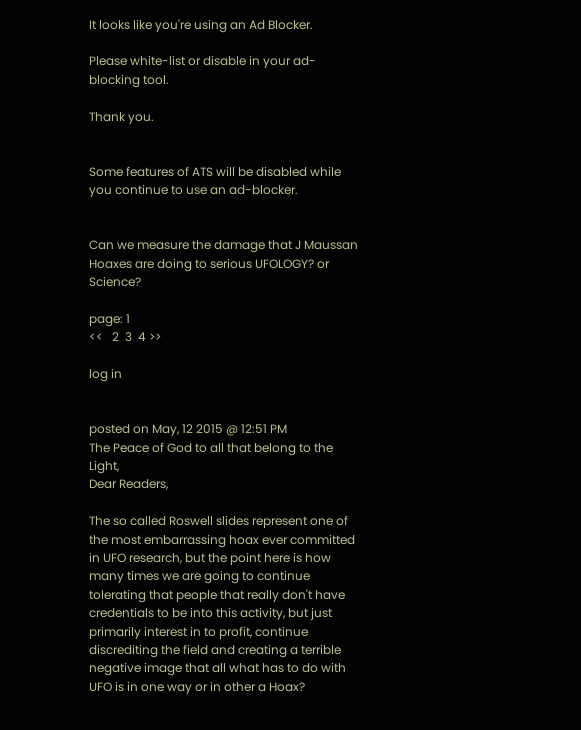It looks like you're using an Ad Blocker.

Please white-list or disable in your ad-blocking tool.

Thank you.


Some features of ATS will be disabled while you continue to use an ad-blocker.


Can we measure the damage that J Maussan Hoaxes are doing to serious UFOLOGY? or Science?

page: 1
<<   2  3  4 >>

log in


posted on May, 12 2015 @ 12:51 PM
The Peace of God to all that belong to the Light,
Dear Readers,

The so called Roswell slides represent one of the most embarrassing hoax ever committed in UFO research, but the point here is how many times we are going to continue tolerating that people that really don't have
credentials to be into this activity, but just primarily interest in to profit, continue discrediting the field and creating a terrible negative image that all what has to do with UFO is in one way or in other a Hoax?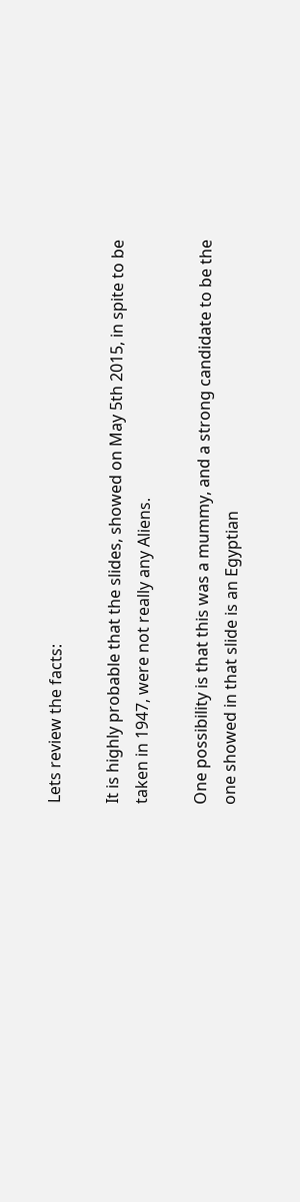Lets review the facts:

It is highly probable that the slides, showed on May 5th 2015, in spite to be taken in 1947, were not really any Aliens.

One possibility is that this was a mummy, and a strong candidate to be the one showed in that slide is an Egyptian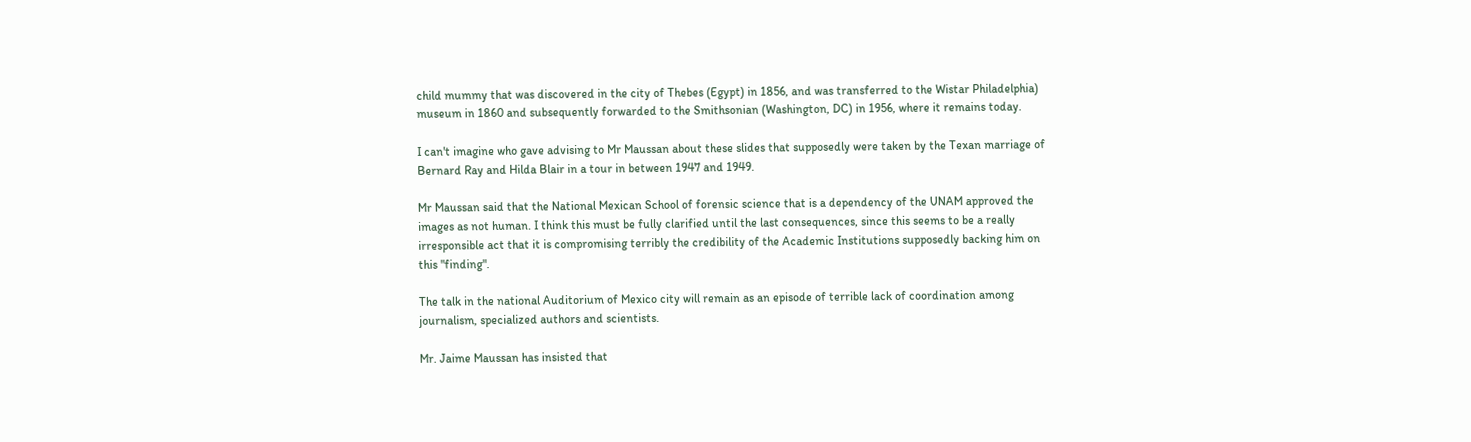child mummy that was discovered in the city of Thebes (Egypt) in 1856, and was transferred to the Wistar Philadelphia) museum in 1860 and subsequently forwarded to the Smithsonian (Washington, DC) in 1956, where it remains today.

I can't imagine who gave advising to Mr Maussan about these slides that supposedly were taken by the Texan marriage of Bernard Ray and Hilda Blair in a tour in between 1947 and 1949.

Mr Maussan said that the National Mexican School of forensic science that is a dependency of the UNAM approved the images as not human. I think this must be fully clarified until the last consequences, since this seems to be a really irresponsible act that it is compromising terribly the credibility of the Academic Institutions supposedly backing him on this "finding".

The talk in the national Auditorium of Mexico city will remain as an episode of terrible lack of coordination among journalism, specialized authors and scientists.

Mr. Jaime Maussan has insisted that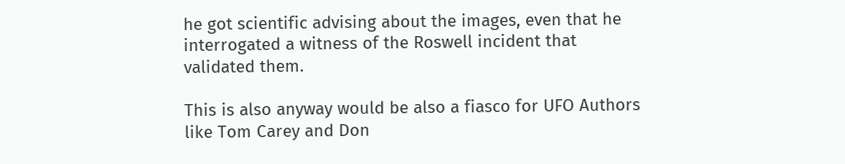he got scientific advising about the images, even that he interrogated a witness of the Roswell incident that validated them.

This is also anyway would be also a fiasco for UFO Authors like Tom Carey and Don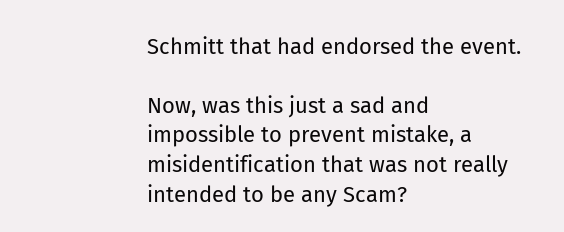Schmitt that had endorsed the event.

Now, was this just a sad and impossible to prevent mistake, a misidentification that was not really intended to be any Scam?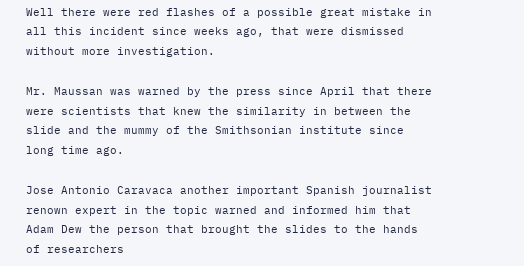Well there were red flashes of a possible great mistake in all this incident since weeks ago, that were dismissed without more investigation.

Mr. Maussan was warned by the press since April that there were scientists that knew the similarity in between the slide and the mummy of the Smithsonian institute since long time ago.

Jose Antonio Caravaca another important Spanish journalist renown expert in the topic warned and informed him that Adam Dew the person that brought the slides to the hands of researchers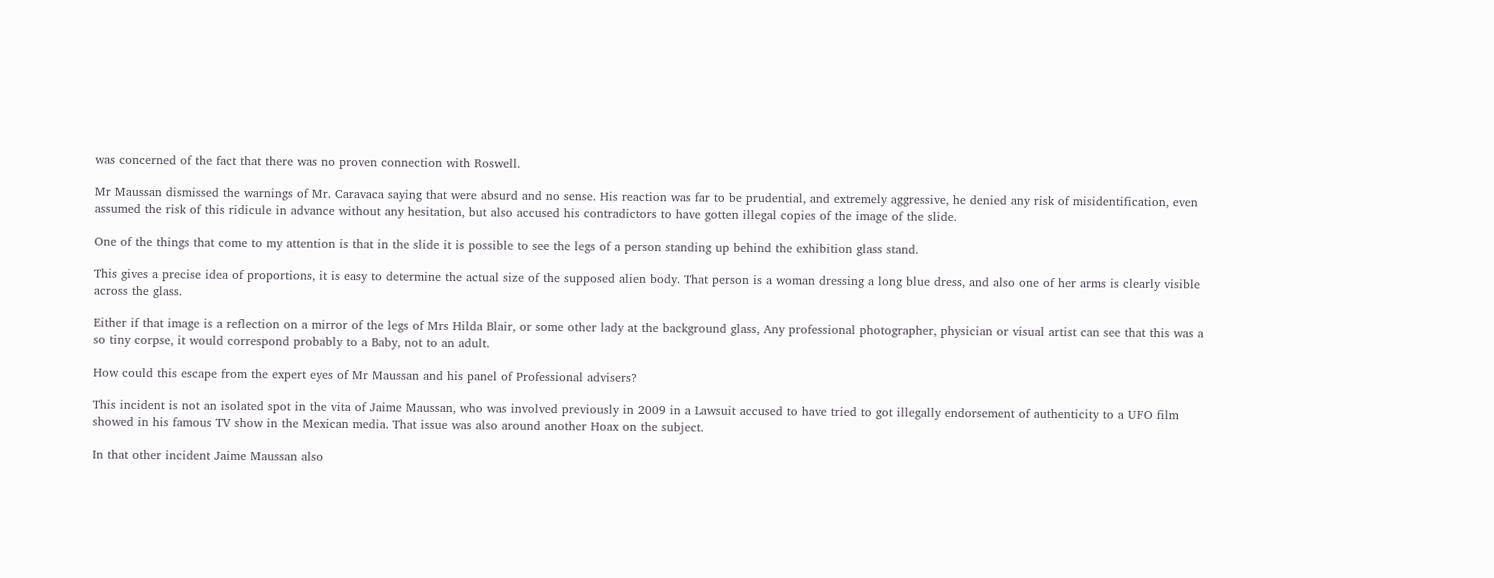was concerned of the fact that there was no proven connection with Roswell.

Mr Maussan dismissed the warnings of Mr. Caravaca saying that were absurd and no sense. His reaction was far to be prudential, and extremely aggressive, he denied any risk of misidentification, even assumed the risk of this ridicule in advance without any hesitation, but also accused his contradictors to have gotten illegal copies of the image of the slide.

One of the things that come to my attention is that in the slide it is possible to see the legs of a person standing up behind the exhibition glass stand.

This gives a precise idea of proportions, it is easy to determine the actual size of the supposed alien body. That person is a woman dressing a long blue dress, and also one of her arms is clearly visible across the glass.

Either if that image is a reflection on a mirror of the legs of Mrs Hilda Blair, or some other lady at the background glass, Any professional photographer, physician or visual artist can see that this was a so tiny corpse, it would correspond probably to a Baby, not to an adult.

How could this escape from the expert eyes of Mr Maussan and his panel of Professional advisers?

This incident is not an isolated spot in the vita of Jaime Maussan, who was involved previously in 2009 in a Lawsuit accused to have tried to got illegally endorsement of authenticity to a UFO film showed in his famous TV show in the Mexican media. That issue was also around another Hoax on the subject.

In that other incident Jaime Maussan also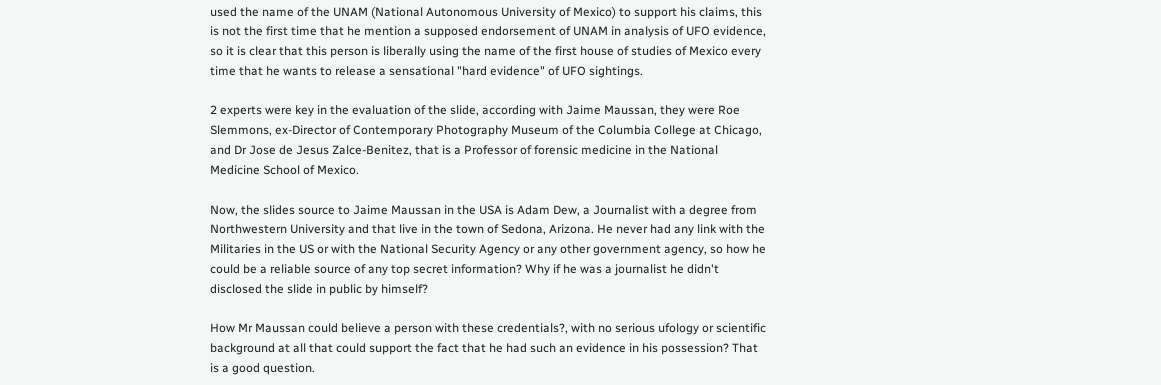used the name of the UNAM (National Autonomous University of Mexico) to support his claims, this is not the first time that he mention a supposed endorsement of UNAM in analysis of UFO evidence, so it is clear that this person is liberally using the name of the first house of studies of Mexico every time that he wants to release a sensational "hard evidence" of UFO sightings.

2 experts were key in the evaluation of the slide, according with Jaime Maussan, they were Roe Slemmons, ex-Director of Contemporary Photography Museum of the Columbia College at Chicago, and Dr Jose de Jesus Zalce-Benitez, that is a Professor of forensic medicine in the National Medicine School of Mexico.

Now, the slides source to Jaime Maussan in the USA is Adam Dew, a Journalist with a degree from Northwestern University and that live in the town of Sedona, Arizona. He never had any link with the Militaries in the US or with the National Security Agency or any other government agency, so how he could be a reliable source of any top secret information? Why if he was a journalist he didn't disclosed the slide in public by himself?

How Mr Maussan could believe a person with these credentials?, with no serious ufology or scientific background at all that could support the fact that he had such an evidence in his possession? That is a good question.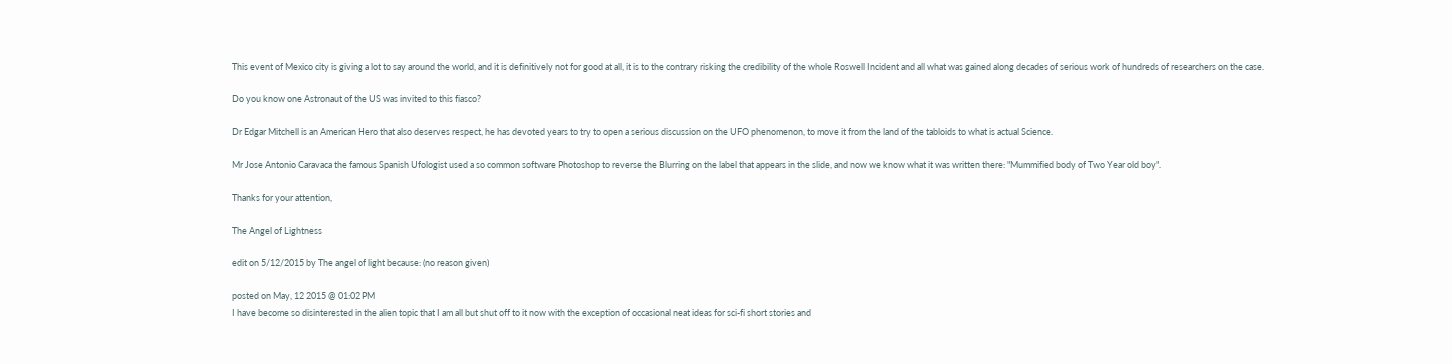This event of Mexico city is giving a lot to say around the world, and it is definitively not for good at all, it is to the contrary risking the credibility of the whole Roswell Incident and all what was gained along decades of serious work of hundreds of researchers on the case.

Do you know one Astronaut of the US was invited to this fiasco?

Dr Edgar Mitchell is an American Hero that also deserves respect, he has devoted years to try to open a serious discussion on the UFO phenomenon, to move it from the land of the tabloids to what is actual Science.

Mr Jose Antonio Caravaca the famous Spanish Ufologist used a so common software Photoshop to reverse the Blurring on the label that appears in the slide, and now we know what it was written there: "Mummified body of Two Year old boy".

Thanks for your attention,

The Angel of Lightness

edit on 5/12/2015 by The angel of light because: (no reason given)

posted on May, 12 2015 @ 01:02 PM
I have become so disinterested in the alien topic that I am all but shut off to it now with the exception of occasional neat ideas for sci-fi short stories and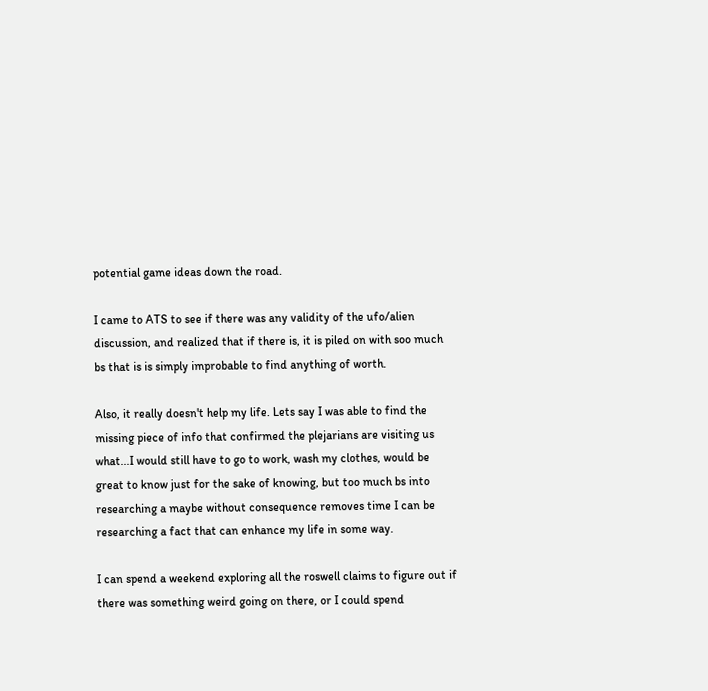potential game ideas down the road.

I came to ATS to see if there was any validity of the ufo/alien discussion, and realized that if there is, it is piled on with soo much bs that is is simply improbable to find anything of worth.

Also, it really doesn't help my life. Lets say I was able to find the missing piece of info that confirmed the plejarians are visiting us what...I would still have to go to work, wash my clothes, would be great to know just for the sake of knowing, but too much bs into researching a maybe without consequence removes time I can be researching a fact that can enhance my life in some way.

I can spend a weekend exploring all the roswell claims to figure out if there was something weird going on there, or I could spend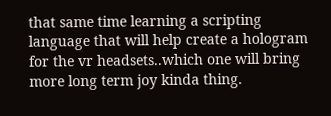that same time learning a scripting language that will help create a hologram for the vr headsets..which one will bring more long term joy kinda thing.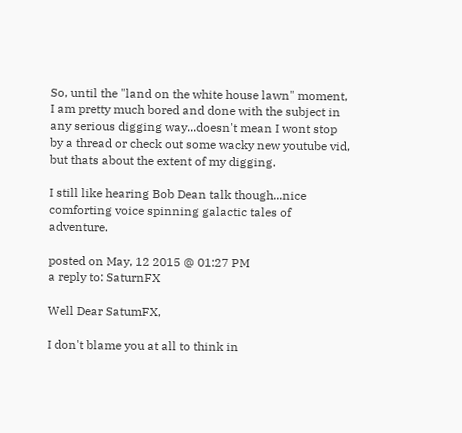So, until the "land on the white house lawn" moment, I am pretty much bored and done with the subject in any serious digging way...doesn't mean I wont stop by a thread or check out some wacky new youtube vid, but thats about the extent of my digging.

I still like hearing Bob Dean talk though...nice comforting voice spinning galactic tales of adventure.

posted on May, 12 2015 @ 01:27 PM
a reply to: SaturnFX

Well Dear SatumFX,

I don't blame you at all to think in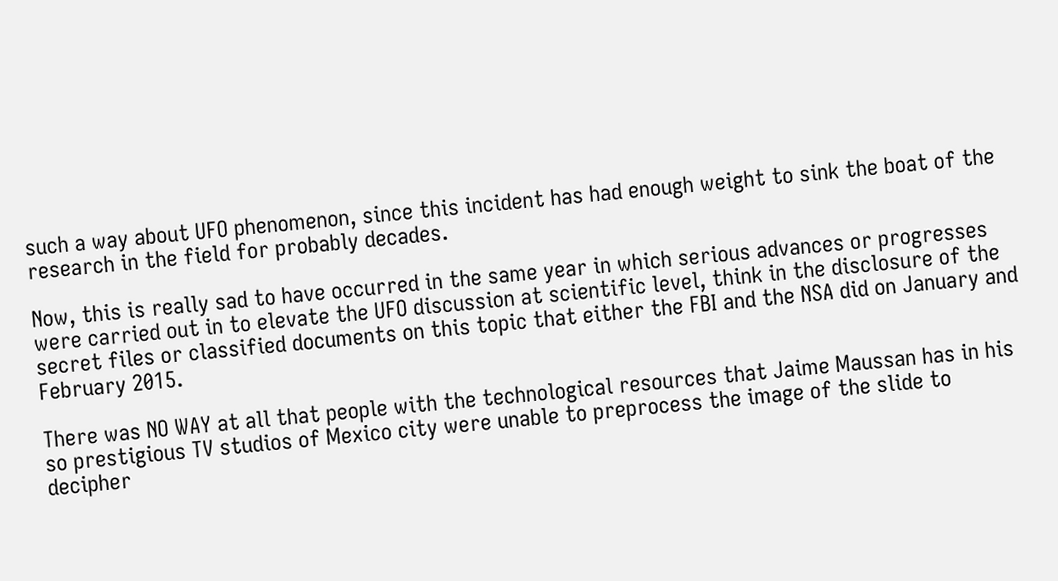such a way about UFO phenomenon, since this incident has had enough weight to sink the boat of the research in the field for probably decades.

Now, this is really sad to have occurred in the same year in which serious advances or progresses were carried out in to elevate the UFO discussion at scientific level, think in the disclosure of the secret files or classified documents on this topic that either the FBI and the NSA did on January and February 2015.

There was NO WAY at all that people with the technological resources that Jaime Maussan has in his so prestigious TV studios of Mexico city were unable to preprocess the image of the slide to decipher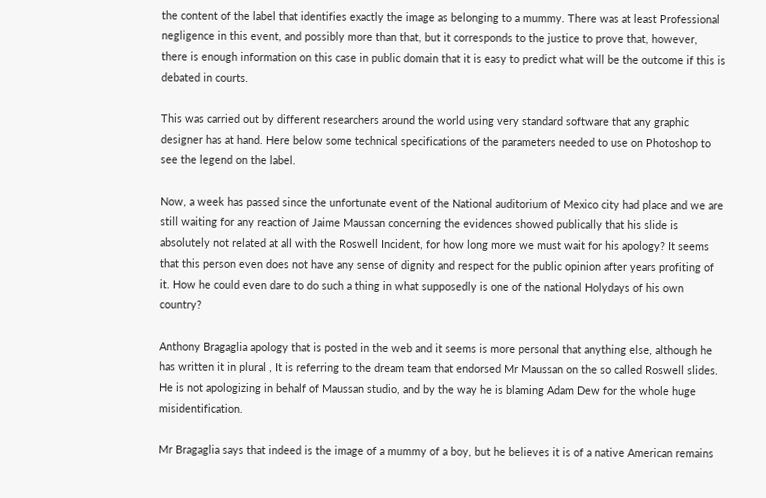the content of the label that identifies exactly the image as belonging to a mummy. There was at least Professional negligence in this event, and possibly more than that, but it corresponds to the justice to prove that, however, there is enough information on this case in public domain that it is easy to predict what will be the outcome if this is debated in courts.

This was carried out by different researchers around the world using very standard software that any graphic designer has at hand. Here below some technical specifications of the parameters needed to use on Photoshop to see the legend on the label.

Now, a week has passed since the unfortunate event of the National auditorium of Mexico city had place and we are still waiting for any reaction of Jaime Maussan concerning the evidences showed publically that his slide is absolutely not related at all with the Roswell Incident, for how long more we must wait for his apology? It seems that this person even does not have any sense of dignity and respect for the public opinion after years profiting of it. How he could even dare to do such a thing in what supposedly is one of the national Holydays of his own country?

Anthony Bragaglia apology that is posted in the web and it seems is more personal that anything else, although he has written it in plural , It is referring to the dream team that endorsed Mr Maussan on the so called Roswell slides. He is not apologizing in behalf of Maussan studio, and by the way he is blaming Adam Dew for the whole huge misidentification.

Mr Bragaglia says that indeed is the image of a mummy of a boy, but he believes it is of a native American remains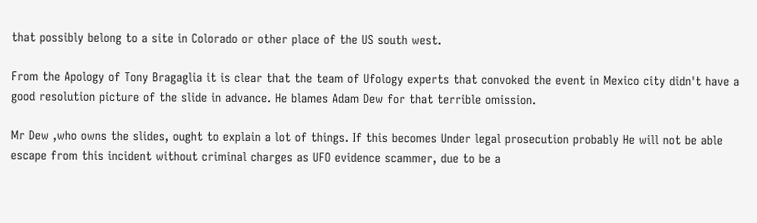that possibly belong to a site in Colorado or other place of the US south west.

From the Apology of Tony Bragaglia it is clear that the team of Ufology experts that convoked the event in Mexico city didn't have a good resolution picture of the slide in advance. He blames Adam Dew for that terrible omission.

Mr Dew ,who owns the slides, ought to explain a lot of things. If this becomes Under legal prosecution probably He will not be able escape from this incident without criminal charges as UFO evidence scammer, due to be a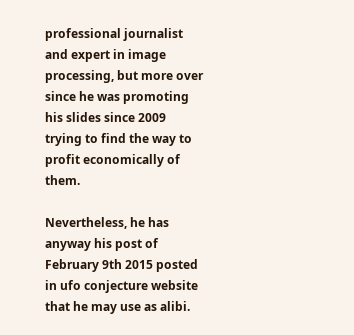professional journalist and expert in image processing, but more over since he was promoting his slides since 2009 trying to find the way to profit economically of them.

Nevertheless, he has anyway his post of February 9th 2015 posted in ufo conjecture website that he may use as alibi.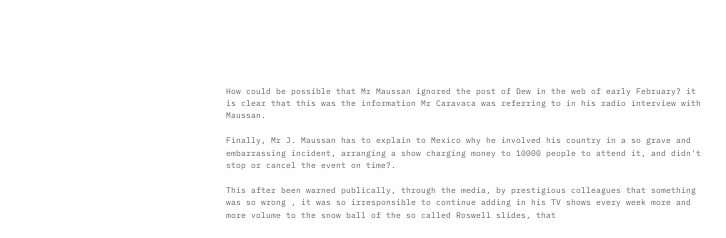How could be possible that Mr Maussan ignored the post of Dew in the web of early February? it is clear that this was the information Mr Caravaca was referring to in his radio interview with Maussan.

Finally, Mr J. Maussan has to explain to Mexico why he involved his country in a so grave and embarrassing incident, arranging a show charging money to 10000 people to attend it, and didn't stop or cancel the event on time?.

This after been warned publically, through the media, by prestigious colleagues that something was so wrong , it was so irresponsible to continue adding in his TV shows every week more and more volume to the snow ball of the so called Roswell slides, that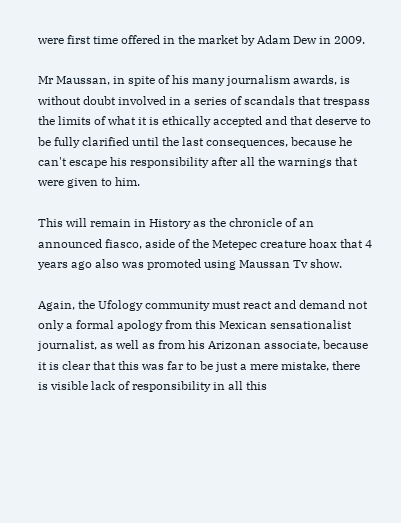were first time offered in the market by Adam Dew in 2009.

Mr Maussan, in spite of his many journalism awards, is without doubt involved in a series of scandals that trespass the limits of what it is ethically accepted and that deserve to be fully clarified until the last consequences, because he can't escape his responsibility after all the warnings that were given to him.

This will remain in History as the chronicle of an announced fiasco, aside of the Metepec creature hoax that 4 years ago also was promoted using Maussan Tv show.

Again, the Ufology community must react and demand not only a formal apology from this Mexican sensationalist journalist, as well as from his Arizonan associate, because it is clear that this was far to be just a mere mistake, there is visible lack of responsibility in all this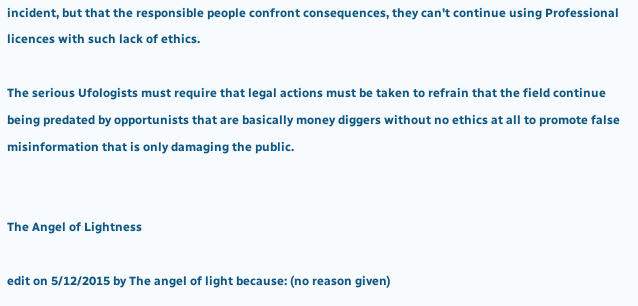incident, but that the responsible people confront consequences, they can't continue using Professional licences with such lack of ethics.

The serious Ufologists must require that legal actions must be taken to refrain that the field continue being predated by opportunists that are basically money diggers without no ethics at all to promote false misinformation that is only damaging the public.


The Angel of Lightness

edit on 5/12/2015 by The angel of light because: (no reason given)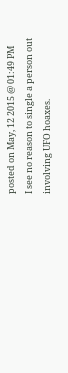posted on May, 12 2015 @ 01:49 PM
I see no reason to single a person out involving UFO hoaxes.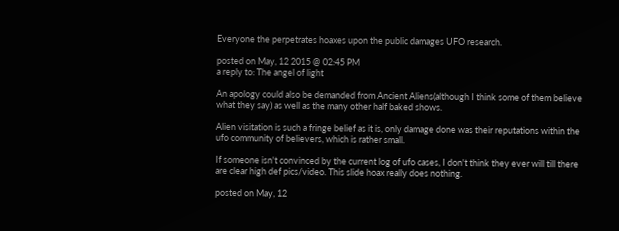Everyone the perpetrates hoaxes upon the public damages UFO research.

posted on May, 12 2015 @ 02:45 PM
a reply to: The angel of light

An apology could also be demanded from Ancient Aliens(although I think some of them believe what they say) as well as the many other half baked shows.

Alien visitation is such a fringe belief as it is, only damage done was their reputations within the ufo community of believers, which is rather small.

If someone isn't convinced by the current log of ufo cases, I don't think they ever will till there are clear high def pics/video. This slide hoax really does nothing.

posted on May, 12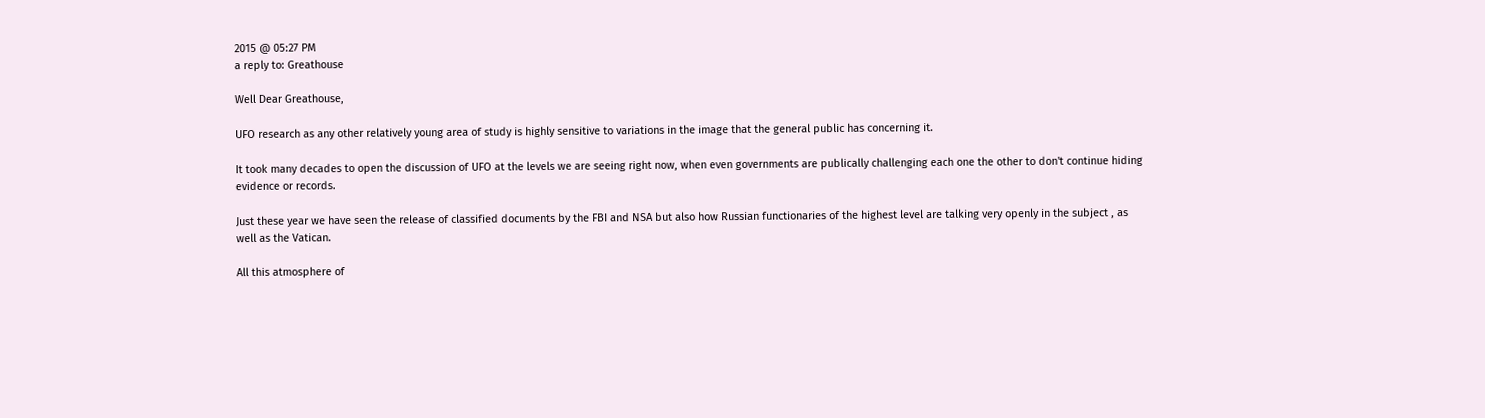2015 @ 05:27 PM
a reply to: Greathouse

Well Dear Greathouse,

UFO research as any other relatively young area of study is highly sensitive to variations in the image that the general public has concerning it.

It took many decades to open the discussion of UFO at the levels we are seeing right now, when even governments are publically challenging each one the other to don't continue hiding evidence or records.

Just these year we have seen the release of classified documents by the FBI and NSA but also how Russian functionaries of the highest level are talking very openly in the subject , as well as the Vatican.

All this atmosphere of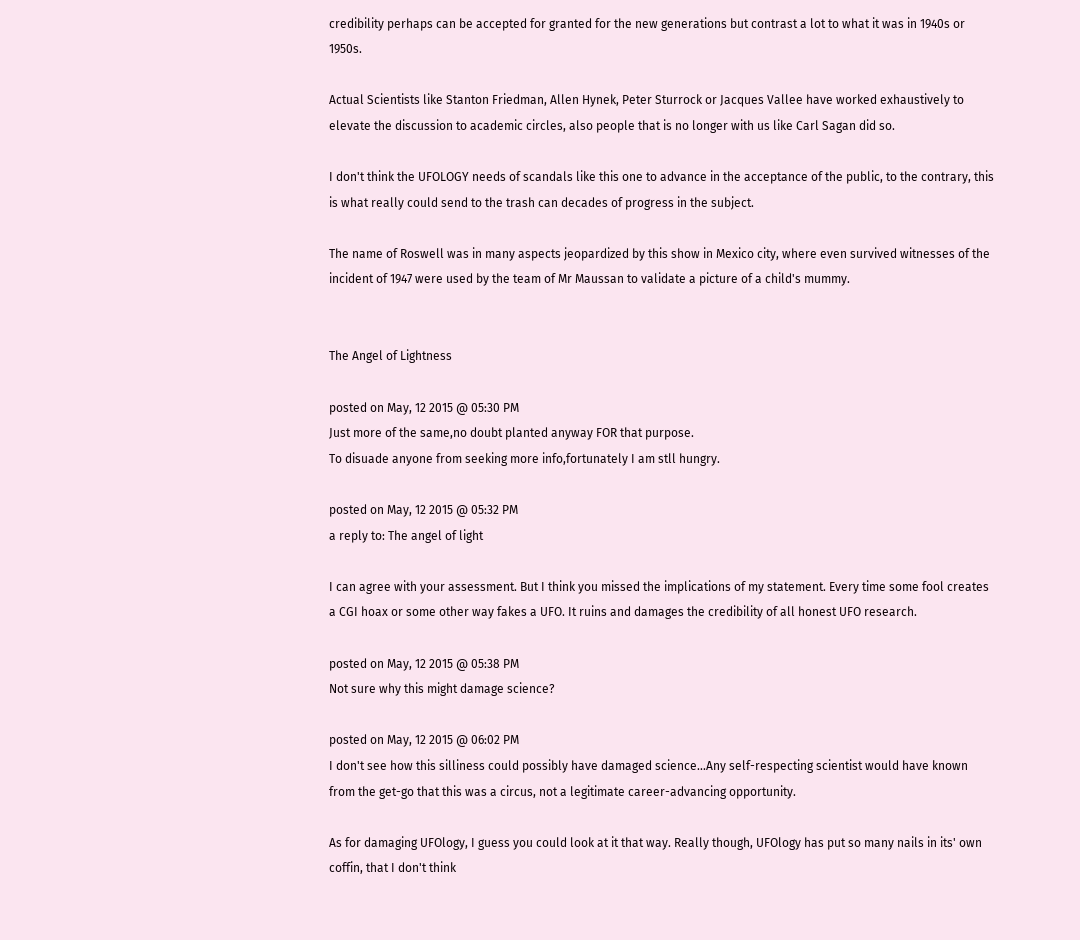credibility perhaps can be accepted for granted for the new generations but contrast a lot to what it was in 1940s or 1950s.

Actual Scientists like Stanton Friedman, Allen Hynek, Peter Sturrock or Jacques Vallee have worked exhaustively to elevate the discussion to academic circles, also people that is no longer with us like Carl Sagan did so.

I don't think the UFOLOGY needs of scandals like this one to advance in the acceptance of the public, to the contrary, this is what really could send to the trash can decades of progress in the subject.

The name of Roswell was in many aspects jeopardized by this show in Mexico city, where even survived witnesses of the incident of 1947 were used by the team of Mr Maussan to validate a picture of a child's mummy.


The Angel of Lightness

posted on May, 12 2015 @ 05:30 PM
Just more of the same,no doubt planted anyway FOR that purpose.
To disuade anyone from seeking more info,fortunately I am stll hungry.

posted on May, 12 2015 @ 05:32 PM
a reply to: The angel of light

I can agree with your assessment. But I think you missed the implications of my statement. Every time some fool creates a CGI hoax or some other way fakes a UFO. It ruins and damages the credibility of all honest UFO research.

posted on May, 12 2015 @ 05:38 PM
Not sure why this might damage science?

posted on May, 12 2015 @ 06:02 PM
I don't see how this silliness could possibly have damaged science...Any self-respecting scientist would have known from the get-go that this was a circus, not a legitimate career-advancing opportunity.

As for damaging UFOlogy, I guess you could look at it that way. Really though, UFOlogy has put so many nails in its' own coffin, that I don't think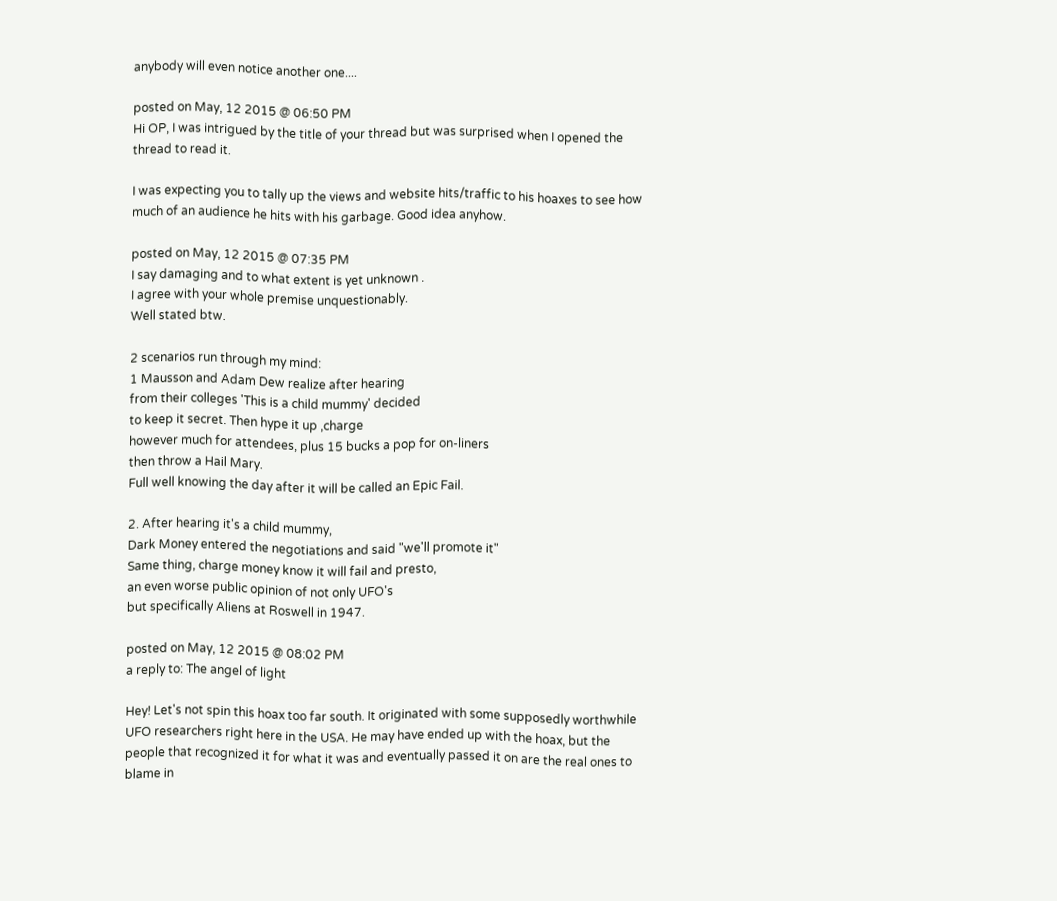anybody will even notice another one....

posted on May, 12 2015 @ 06:50 PM
Hi OP, I was intrigued by the title of your thread but was surprised when I opened the thread to read it.

I was expecting you to tally up the views and website hits/traffic to his hoaxes to see how much of an audience he hits with his garbage. Good idea anyhow.

posted on May, 12 2015 @ 07:35 PM
I say damaging and to what extent is yet unknown .
I agree with your whole premise unquestionably.
Well stated btw.

2 scenarios run through my mind:
1 Mausson and Adam Dew realize after hearing
from their colleges 'This is a child mummy' decided
to keep it secret. Then hype it up ,charge
however much for attendees, plus 15 bucks a pop for on-liners
then throw a Hail Mary.
Full well knowing the day after it will be called an Epic Fail.

2. After hearing it's a child mummy,
Dark Money entered the negotiations and said "we'll promote it"
Same thing, charge money know it will fail and presto,
an even worse public opinion of not only UFO's
but specifically Aliens at Roswell in 1947.

posted on May, 12 2015 @ 08:02 PM
a reply to: The angel of light

Hey! Let's not spin this hoax too far south. It originated with some supposedly worthwhile UFO researchers right here in the USA. He may have ended up with the hoax, but the people that recognized it for what it was and eventually passed it on are the real ones to blame in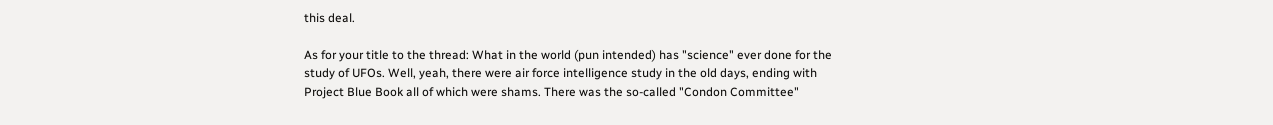this deal.

As for your title to the thread: What in the world (pun intended) has "science" ever done for the study of UFOs. Well, yeah, there were air force intelligence study in the old days, ending with Project Blue Book all of which were shams. There was the so-called "Condon Committee"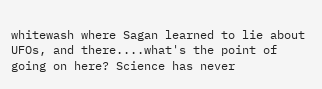whitewash where Sagan learned to lie about UFOs, and there....what's the point of going on here? Science has never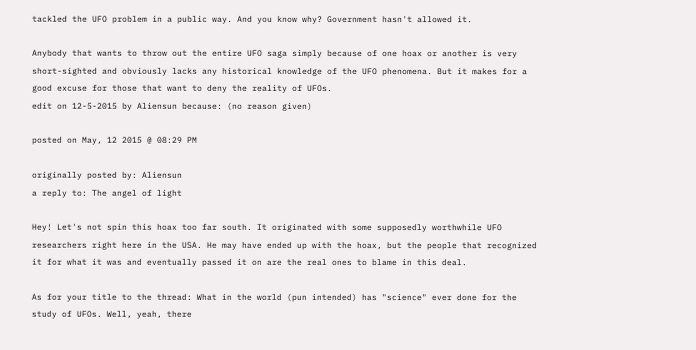tackled the UFO problem in a public way. And you know why? Government hasn't allowed it.

Anybody that wants to throw out the entire UFO saga simply because of one hoax or another is very short-sighted and obviously lacks any historical knowledge of the UFO phenomena. But it makes for a good excuse for those that want to deny the reality of UFOs.
edit on 12-5-2015 by Aliensun because: (no reason given)

posted on May, 12 2015 @ 08:29 PM

originally posted by: Aliensun
a reply to: The angel of light

Hey! Let's not spin this hoax too far south. It originated with some supposedly worthwhile UFO researchers right here in the USA. He may have ended up with the hoax, but the people that recognized it for what it was and eventually passed it on are the real ones to blame in this deal.

As for your title to the thread: What in the world (pun intended) has "science" ever done for the study of UFOs. Well, yeah, there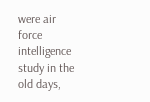were air force intelligence study in the old days,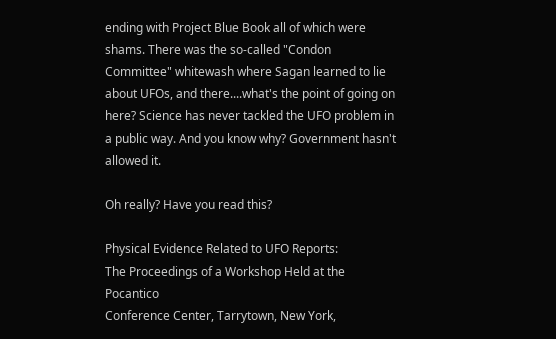ending with Project Blue Book all of which were shams. There was the so-called "Condon Committee" whitewash where Sagan learned to lie about UFOs, and there....what's the point of going on here? Science has never tackled the UFO problem in a public way. And you know why? Government hasn't allowed it.

Oh really? Have you read this?

Physical Evidence Related to UFO Reports:
The Proceedings of a Workshop Held at the Pocantico
Conference Center, Tarrytown, New York,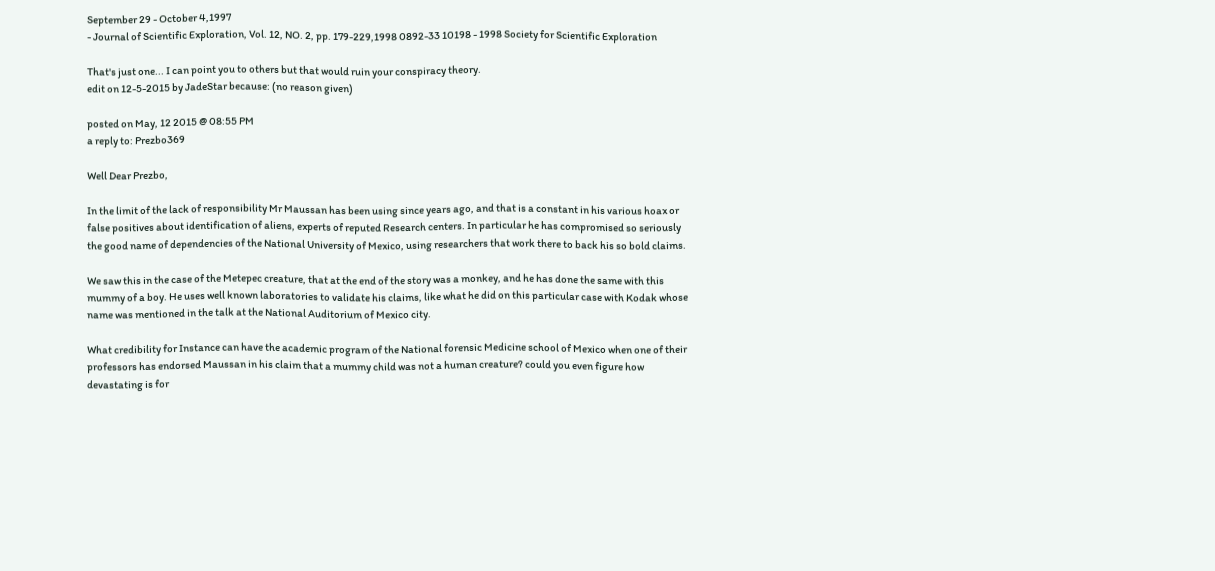September 29 - October 4,1997
- Journal of Scientific Exploration, Vol. 12, NO. 2, pp. 179-229,1998 0892-33 10198 - 1998 Society for Scientific Exploration

That's just one... I can point you to others but that would ruin your conspiracy theory.
edit on 12-5-2015 by JadeStar because: (no reason given)

posted on May, 12 2015 @ 08:55 PM
a reply to: Prezbo369

Well Dear Prezbo,

In the limit of the lack of responsibility Mr Maussan has been using since years ago, and that is a constant in his various hoax or false positives about identification of aliens, experts of reputed Research centers. In particular he has compromised so seriously the good name of dependencies of the National University of Mexico, using researchers that work there to back his so bold claims.

We saw this in the case of the Metepec creature, that at the end of the story was a monkey, and he has done the same with this mummy of a boy. He uses well known laboratories to validate his claims, like what he did on this particular case with Kodak whose name was mentioned in the talk at the National Auditorium of Mexico city.

What credibility for Instance can have the academic program of the National forensic Medicine school of Mexico when one of their professors has endorsed Maussan in his claim that a mummy child was not a human creature? could you even figure how devastating is for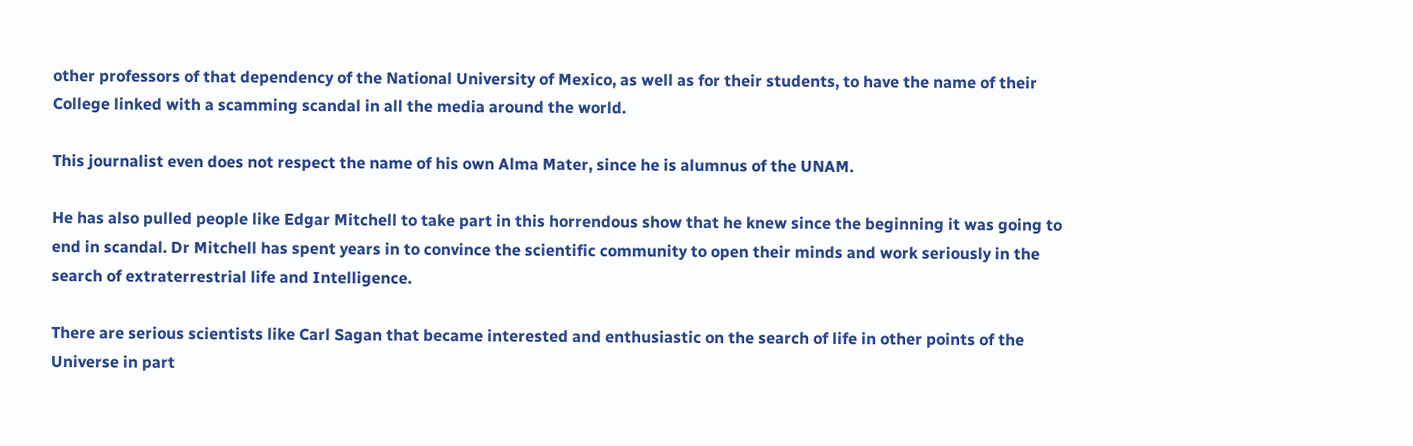other professors of that dependency of the National University of Mexico, as well as for their students, to have the name of their College linked with a scamming scandal in all the media around the world.

This journalist even does not respect the name of his own Alma Mater, since he is alumnus of the UNAM.

He has also pulled people like Edgar Mitchell to take part in this horrendous show that he knew since the beginning it was going to end in scandal. Dr Mitchell has spent years in to convince the scientific community to open their minds and work seriously in the search of extraterrestrial life and Intelligence.

There are serious scientists like Carl Sagan that became interested and enthusiastic on the search of life in other points of the Universe in part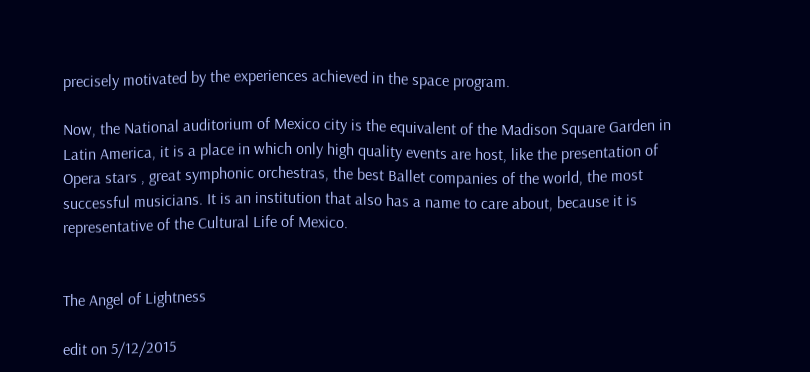precisely motivated by the experiences achieved in the space program.

Now, the National auditorium of Mexico city is the equivalent of the Madison Square Garden in Latin America, it is a place in which only high quality events are host, like the presentation of Opera stars , great symphonic orchestras, the best Ballet companies of the world, the most successful musicians. It is an institution that also has a name to care about, because it is representative of the Cultural Life of Mexico.


The Angel of Lightness

edit on 5/12/2015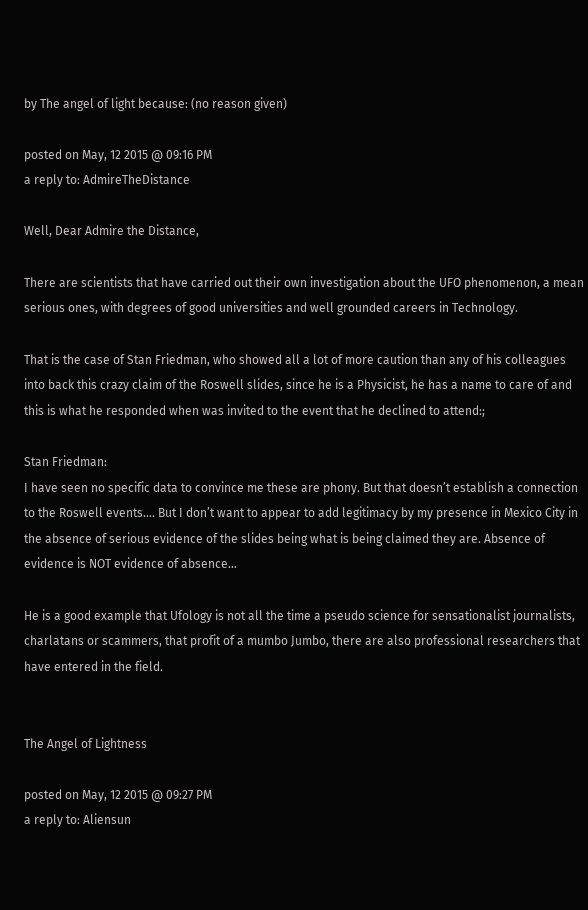by The angel of light because: (no reason given)

posted on May, 12 2015 @ 09:16 PM
a reply to: AdmireTheDistance

Well, Dear Admire the Distance,

There are scientists that have carried out their own investigation about the UFO phenomenon, a mean serious ones, with degrees of good universities and well grounded careers in Technology.

That is the case of Stan Friedman, who showed all a lot of more caution than any of his colleagues into back this crazy claim of the Roswell slides, since he is a Physicist, he has a name to care of and this is what he responded when was invited to the event that he declined to attend:;

Stan Friedman:
I have seen no specific data to convince me these are phony. But that doesn’t establish a connection to the Roswell events…. But I don’t want to appear to add legitimacy by my presence in Mexico City in the absence of serious evidence of the slides being what is being claimed they are. Absence of evidence is NOT evidence of absence…

He is a good example that Ufology is not all the time a pseudo science for sensationalist journalists, charlatans or scammers, that profit of a mumbo Jumbo, there are also professional researchers that have entered in the field.


The Angel of Lightness

posted on May, 12 2015 @ 09:27 PM
a reply to: Aliensun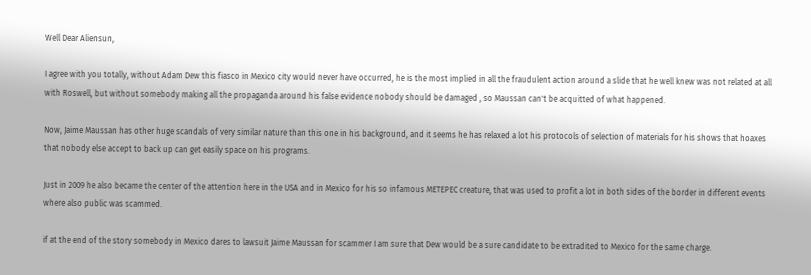Well Dear Aliensun,

I agree with you totally, without Adam Dew this fiasco in Mexico city would never have occurred, he is the most implied in all the fraudulent action around a slide that he well knew was not related at all with Roswell, but without somebody making all the propaganda around his false evidence nobody should be damaged , so Maussan can't be acquitted of what happened.

Now, Jaime Maussan has other huge scandals of very similar nature than this one in his background, and it seems he has relaxed a lot his protocols of selection of materials for his shows that hoaxes that nobody else accept to back up can get easily space on his programs.

Just in 2009 he also became the center of the attention here in the USA and in Mexico for his so infamous METEPEC creature, that was used to profit a lot in both sides of the border in different events where also public was scammed.

if at the end of the story somebody in Mexico dares to lawsuit Jaime Maussan for scammer I am sure that Dew would be a sure candidate to be extradited to Mexico for the same charge.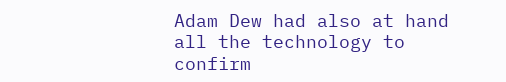Adam Dew had also at hand all the technology to confirm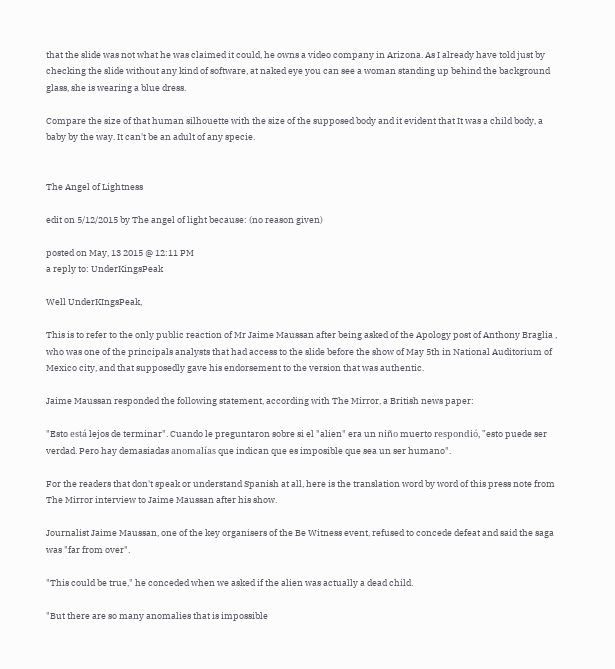that the slide was not what he was claimed it could, he owns a video company in Arizona. As I already have told just by checking the slide without any kind of software, at naked eye you can see a woman standing up behind the background glass, she is wearing a blue dress.

Compare the size of that human silhouette with the size of the supposed body and it evident that It was a child body, a baby by the way. It can't be an adult of any specie.


The Angel of Lightness

edit on 5/12/2015 by The angel of light because: (no reason given)

posted on May, 13 2015 @ 12:11 PM
a reply to: UnderKingsPeak

Well UnderKIngsPeak,

This is to refer to the only public reaction of Mr Jaime Maussan after being asked of the Apology post of Anthony Braglia , who was one of the principals analysts that had access to the slide before the show of May 5th in National Auditorium of Mexico city, and that supposedly gave his endorsement to the version that was authentic.

Jaime Maussan responded the following statement, according with The Mirror, a British news paper:

"Esto está lejos de terminar". Cuando le preguntaron sobre si el "alien" era un niño muerto respondió, "esto puede ser verdad. Pero hay demasiadas anomalías que indican que es imposible que sea un ser humano".

For the readers that don't speak or understand Spanish at all, here is the translation word by word of this press note from The Mirror interview to Jaime Maussan after his show.

Journalist Jaime Maussan, one of the key organisers of the Be Witness event, refused to concede defeat and said the saga was "far from over".

"This could be true," he conceded when we asked if the alien was actually a dead child.

"But there are so many anomalies that is impossible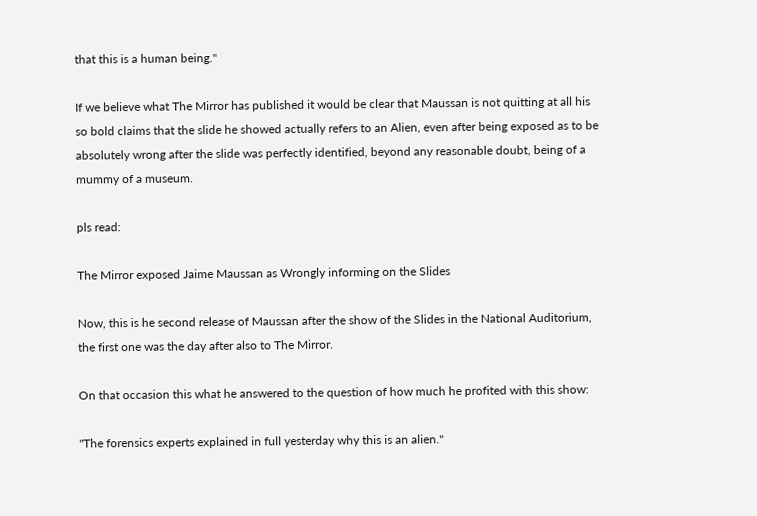that this is a human being."

If we believe what The Mirror has published it would be clear that Maussan is not quitting at all his so bold claims that the slide he showed actually refers to an Alien, even after being exposed as to be absolutely wrong after the slide was perfectly identified, beyond any reasonable doubt, being of a mummy of a museum.

pls read:

The Mirror exposed Jaime Maussan as Wrongly informing on the Slides

Now, this is he second release of Maussan after the show of the Slides in the National Auditorium, the first one was the day after also to The Mirror.

On that occasion this what he answered to the question of how much he profited with this show:

"The forensics experts explained in full yesterday why this is an alien."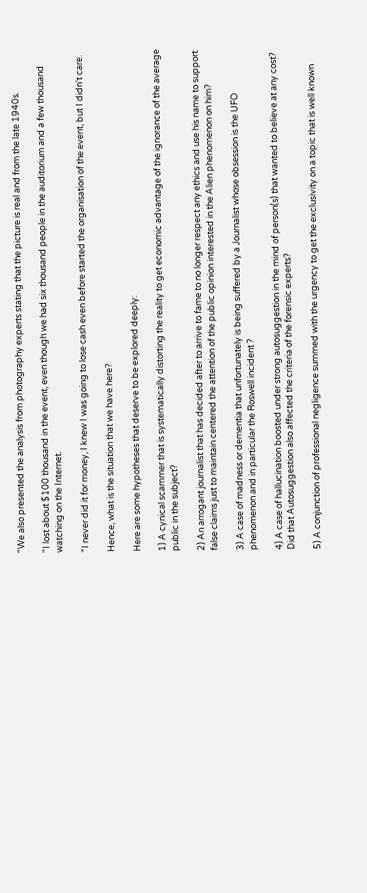"We also presented the analysis from photography experts stating that the picture is real and from the late 1940s.

"I lost about $100 thousand in the event, even though we had six thousand people in the auditorium and a few thousand watching on the Internet.

"I never did it for money, I knew I was going to lose cash even before started the organisation of the event, but I didn't care.

Hence, what is the situation that we have here?

Here are some hypotheses that deserve to be explored deeply:

1) A cynical scammer that is systematically distorting the reality to get economic advantage of the ignorance of the average public in the subject?

2) An arrogant journalist that has decided after to arrive to fame to no longer respect any ethics and use his name to support false claims just to maintain centered the attention of the public opinion interested in the Alien phenomenon on him?

3) A case of madness or dementia that unfortunately is being suffered by a Journalist whose obsession is the UFO phenomenon and in particular the Roswell incident ?

4) A case of hallucination boosted under strong autosuggestion in the mind of person(s) that wanted to believe at any cost? Did that Autosuggestion also affected the criteria of the forensic experts?

5) A conjunction of professional negligence summed with the urgency to get the exclusivity on a topic that is well known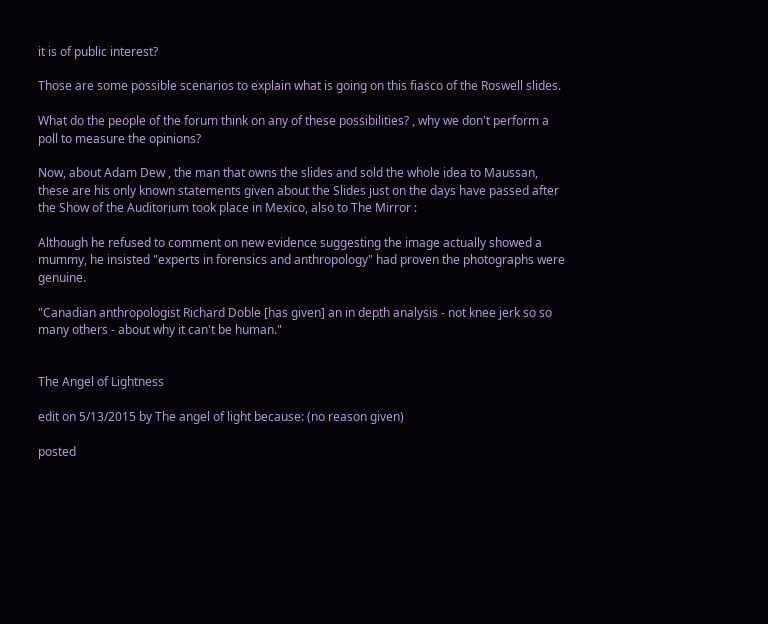it is of public interest?

Those are some possible scenarios to explain what is going on this fiasco of the Roswell slides.

What do the people of the forum think on any of these possibilities? , why we don't perform a poll to measure the opinions?

Now, about Adam Dew , the man that owns the slides and sold the whole idea to Maussan, these are his only known statements given about the Slides just on the days have passed after the Show of the Auditorium took place in Mexico, also to The Mirror :

Although he refused to comment on new evidence suggesting the image actually showed a mummy, he insisted "experts in forensics and anthropology" had proven the photographs were genuine.

"Canadian anthropologist Richard Doble [has given] an in depth analysis - not knee jerk so so many others - about why it can't be human."


The Angel of Lightness

edit on 5/13/2015 by The angel of light because: (no reason given)

posted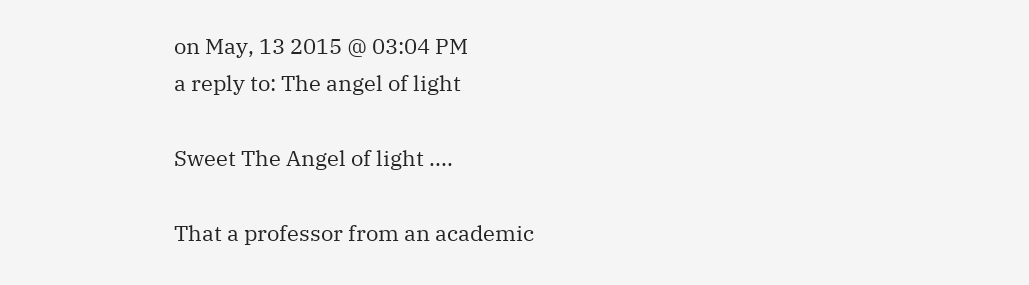on May, 13 2015 @ 03:04 PM
a reply to: The angel of light

Sweet The Angel of light ....

That a professor from an academic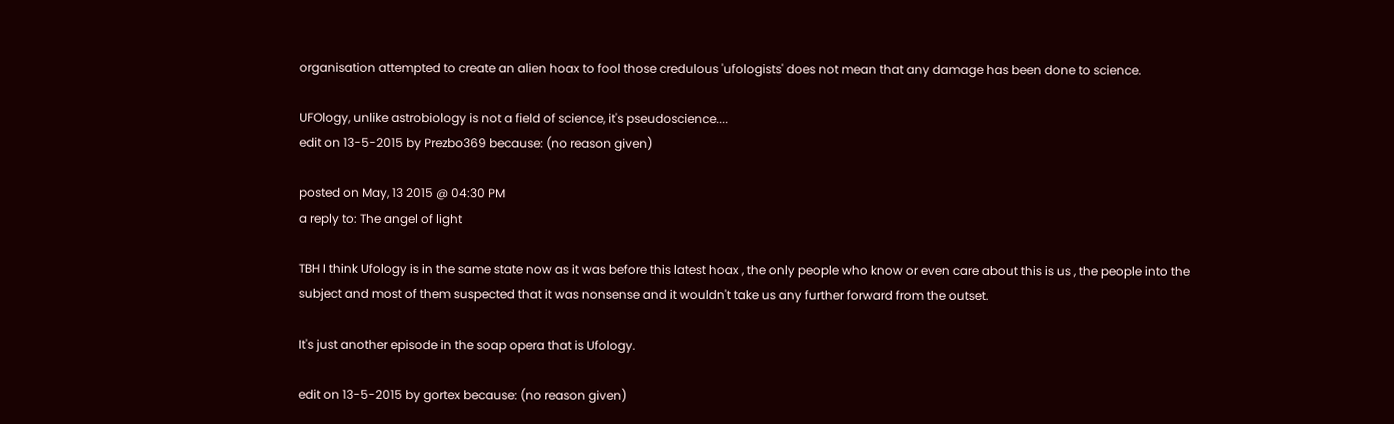organisation attempted to create an alien hoax to fool those credulous 'ufologists' does not mean that any damage has been done to science.

UFOlogy, unlike astrobiology is not a field of science, it's pseudoscience....
edit on 13-5-2015 by Prezbo369 because: (no reason given)

posted on May, 13 2015 @ 04:30 PM
a reply to: The angel of light

TBH I think Ufology is in the same state now as it was before this latest hoax , the only people who know or even care about this is us , the people into the subject and most of them suspected that it was nonsense and it wouldn't take us any further forward from the outset.

It's just another episode in the soap opera that is Ufology.

edit on 13-5-2015 by gortex because: (no reason given)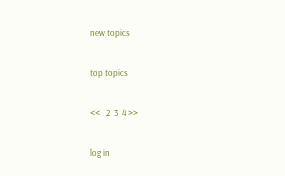new topics

top topics

<<   2  3  4 >>

log in